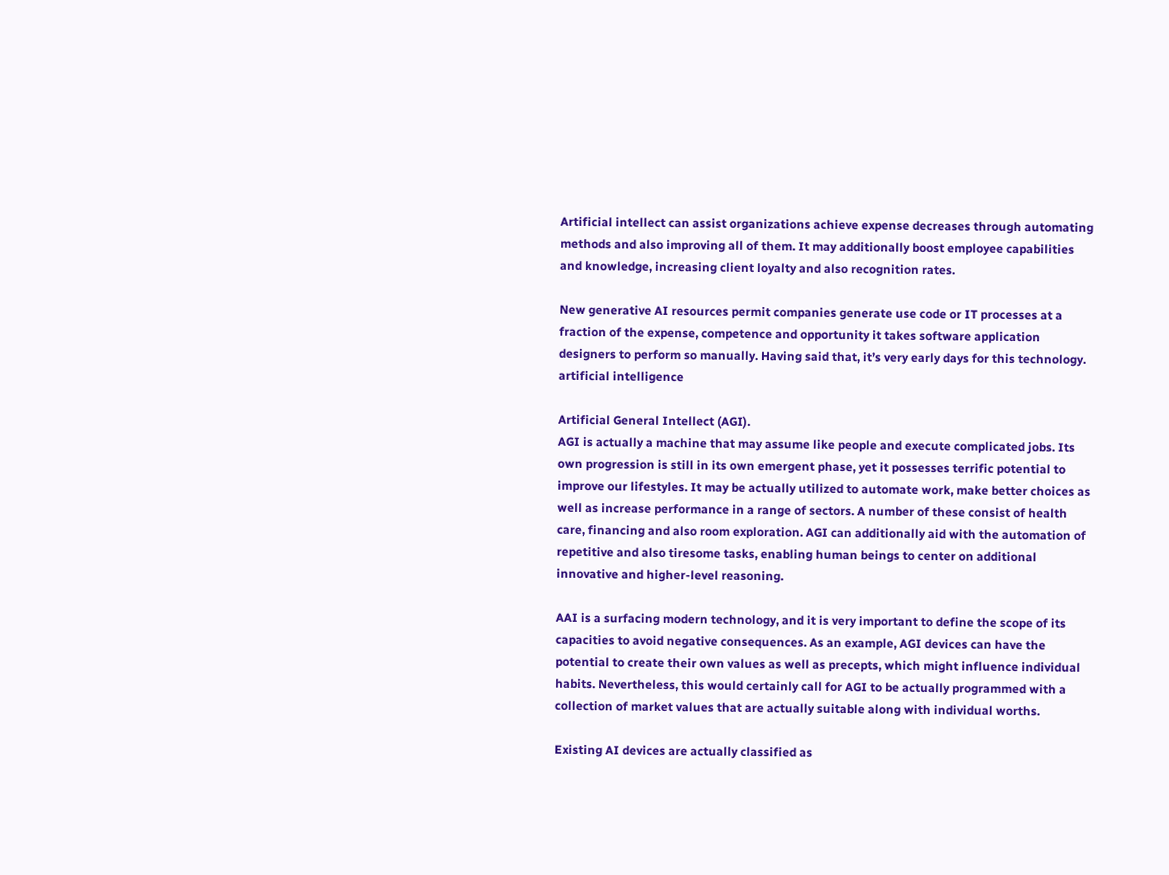Artificial intellect can assist organizations achieve expense decreases through automating methods and also improving all of them. It may additionally boost employee capabilities and knowledge, increasing client loyalty and also recognition rates.

New generative AI resources permit companies generate use code or IT processes at a fraction of the expense, competence and opportunity it takes software application designers to perform so manually. Having said that, it’s very early days for this technology. artificial intelligence

Artificial General Intellect (AGI).
AGI is actually a machine that may assume like people and execute complicated jobs. Its own progression is still in its own emergent phase, yet it possesses terrific potential to improve our lifestyles. It may be actually utilized to automate work, make better choices as well as increase performance in a range of sectors. A number of these consist of health care, financing and also room exploration. AGI can additionally aid with the automation of repetitive and also tiresome tasks, enabling human beings to center on additional innovative and higher-level reasoning.

AAI is a surfacing modern technology, and it is very important to define the scope of its capacities to avoid negative consequences. As an example, AGI devices can have the potential to create their own values as well as precepts, which might influence individual habits. Nevertheless, this would certainly call for AGI to be actually programmed with a collection of market values that are actually suitable along with individual worths.

Existing AI devices are actually classified as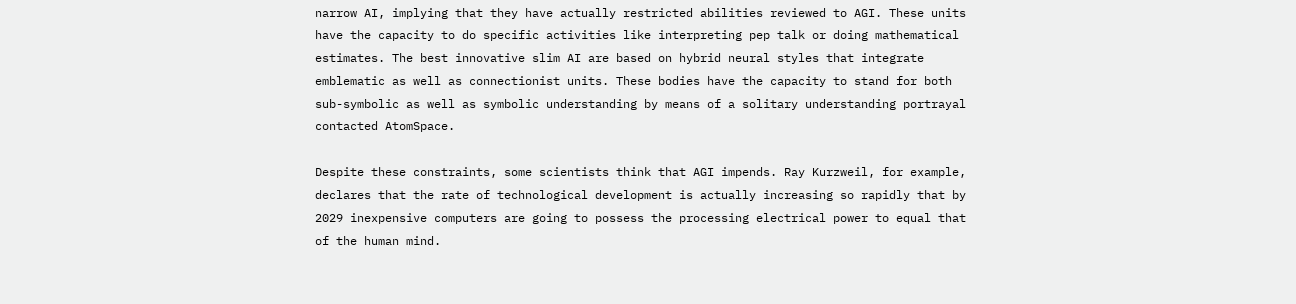narrow AI, implying that they have actually restricted abilities reviewed to AGI. These units have the capacity to do specific activities like interpreting pep talk or doing mathematical estimates. The best innovative slim AI are based on hybrid neural styles that integrate emblematic as well as connectionist units. These bodies have the capacity to stand for both sub-symbolic as well as symbolic understanding by means of a solitary understanding portrayal contacted AtomSpace.

Despite these constraints, some scientists think that AGI impends. Ray Kurzweil, for example, declares that the rate of technological development is actually increasing so rapidly that by 2029 inexpensive computers are going to possess the processing electrical power to equal that of the human mind.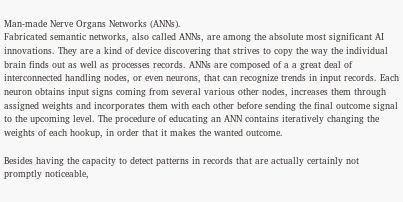Man-made Nerve Organs Networks (ANNs).
Fabricated semantic networks, also called ANNs, are among the absolute most significant AI innovations. They are a kind of device discovering that strives to copy the way the individual brain finds out as well as processes records. ANNs are composed of a a great deal of interconnected handling nodes, or even neurons, that can recognize trends in input records. Each neuron obtains input signs coming from several various other nodes, increases them through assigned weights and incorporates them with each other before sending the final outcome signal to the upcoming level. The procedure of educating an ANN contains iteratively changing the weights of each hookup, in order that it makes the wanted outcome.

Besides having the capacity to detect patterns in records that are actually certainly not promptly noticeable,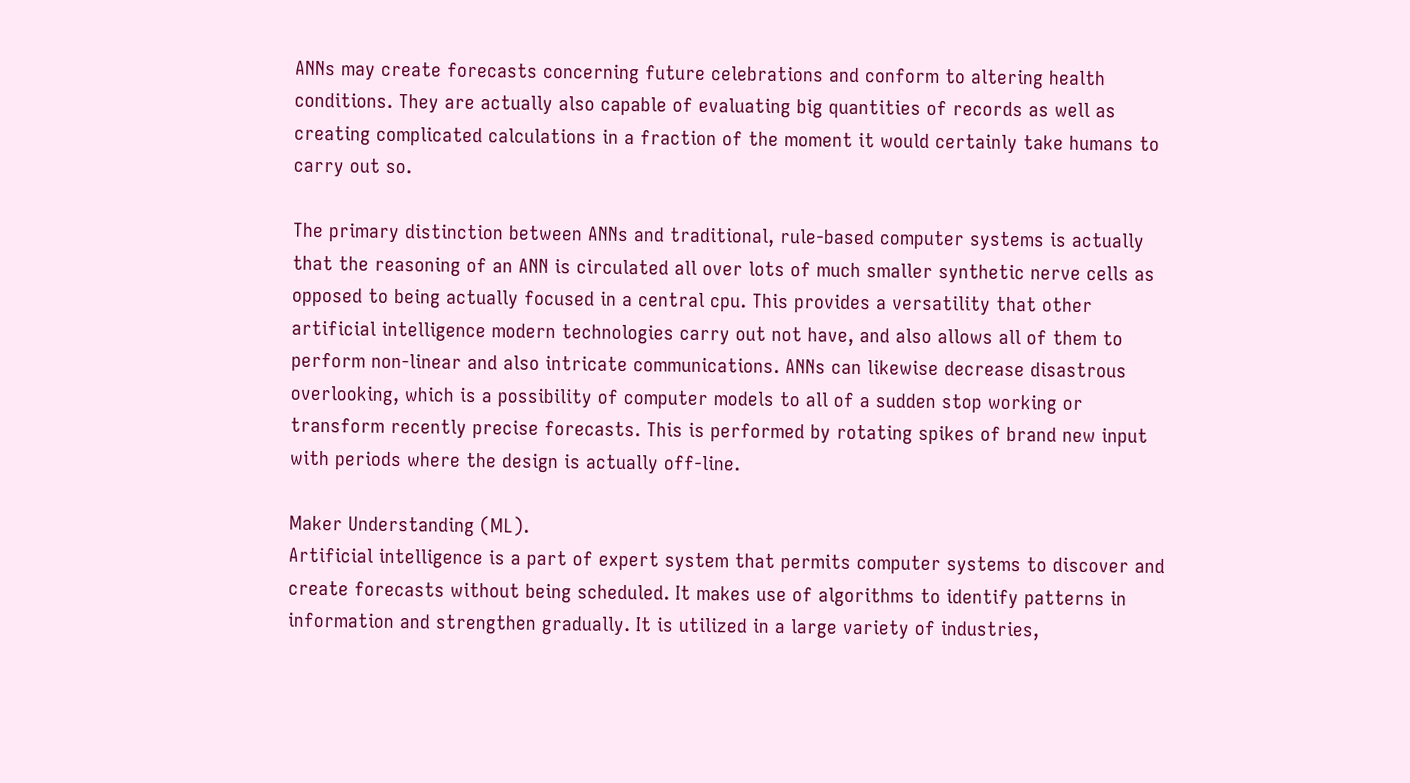ANNs may create forecasts concerning future celebrations and conform to altering health conditions. They are actually also capable of evaluating big quantities of records as well as creating complicated calculations in a fraction of the moment it would certainly take humans to carry out so.

The primary distinction between ANNs and traditional, rule-based computer systems is actually that the reasoning of an ANN is circulated all over lots of much smaller synthetic nerve cells as opposed to being actually focused in a central cpu. This provides a versatility that other artificial intelligence modern technologies carry out not have, and also allows all of them to perform non-linear and also intricate communications. ANNs can likewise decrease disastrous overlooking, which is a possibility of computer models to all of a sudden stop working or transform recently precise forecasts. This is performed by rotating spikes of brand new input with periods where the design is actually off-line.

Maker Understanding (ML).
Artificial intelligence is a part of expert system that permits computer systems to discover and create forecasts without being scheduled. It makes use of algorithms to identify patterns in information and strengthen gradually. It is utilized in a large variety of industries,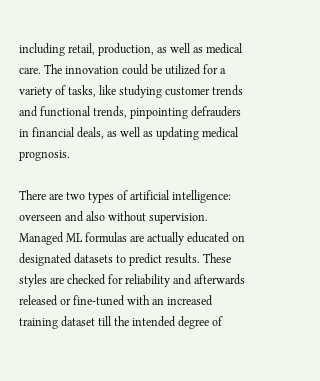including retail, production, as well as medical care. The innovation could be utilized for a variety of tasks, like studying customer trends and functional trends, pinpointing defrauders in financial deals, as well as updating medical prognosis.

There are two types of artificial intelligence: overseen and also without supervision. Managed ML formulas are actually educated on designated datasets to predict results. These styles are checked for reliability and afterwards released or fine-tuned with an increased training dataset till the intended degree of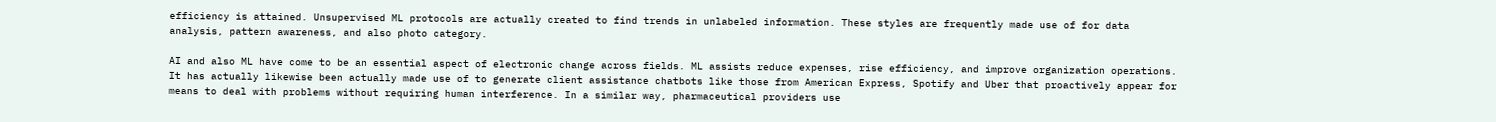efficiency is attained. Unsupervised ML protocols are actually created to find trends in unlabeled information. These styles are frequently made use of for data analysis, pattern awareness, and also photo category.

AI and also ML have come to be an essential aspect of electronic change across fields. ML assists reduce expenses, rise efficiency, and improve organization operations. It has actually likewise been actually made use of to generate client assistance chatbots like those from American Express, Spotify and Uber that proactively appear for means to deal with problems without requiring human interference. In a similar way, pharmaceutical providers use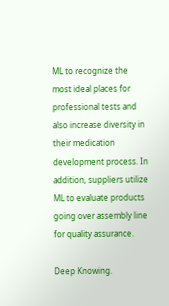ML to recognize the most ideal places for professional tests and also increase diversity in their medication development process. In addition, suppliers utilize ML to evaluate products going over assembly line for quality assurance.

Deep Knowing.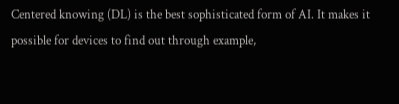Centered knowing (DL) is the best sophisticated form of AI. It makes it possible for devices to find out through example,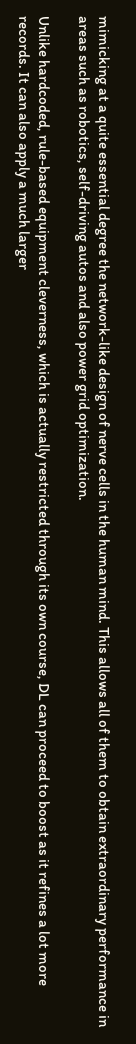mimicking at a quite essential degree the network-like design of nerve cells in the human mind. This allows all of them to obtain extraordinary performance in areas such as robotics, self-driving autos and also power grid optimization.

Unlike hardcoded, rule-based equipment cleverness, which is actually restricted through its own course, DL can proceed to boost as it refines a lot more records. It can also apply a much larger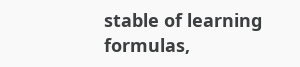stable of learning formulas,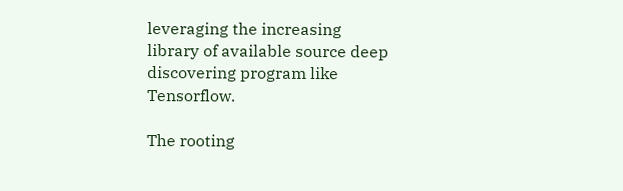leveraging the increasing library of available source deep discovering program like Tensorflow.

The rooting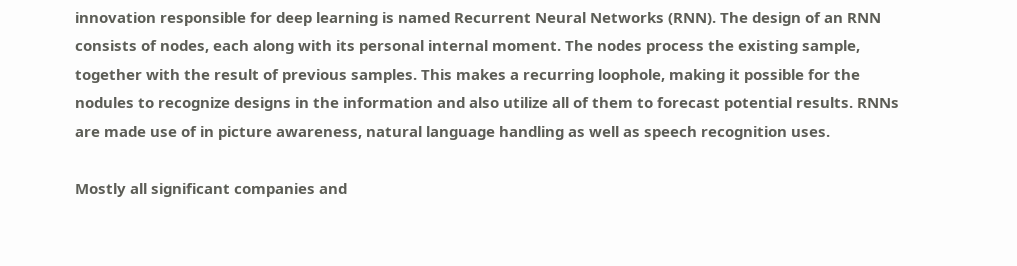innovation responsible for deep learning is named Recurrent Neural Networks (RNN). The design of an RNN consists of nodes, each along with its personal internal moment. The nodes process the existing sample, together with the result of previous samples. This makes a recurring loophole, making it possible for the nodules to recognize designs in the information and also utilize all of them to forecast potential results. RNNs are made use of in picture awareness, natural language handling as well as speech recognition uses.

Mostly all significant companies and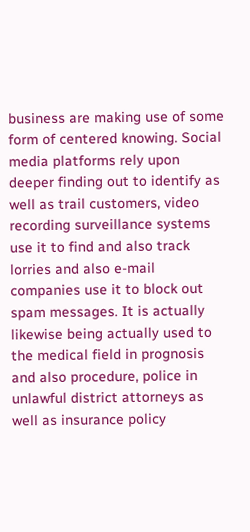business are making use of some form of centered knowing. Social media platforms rely upon deeper finding out to identify as well as trail customers, video recording surveillance systems use it to find and also track lorries and also e-mail companies use it to block out spam messages. It is actually likewise being actually used to the medical field in prognosis and also procedure, police in unlawful district attorneys as well as insurance policy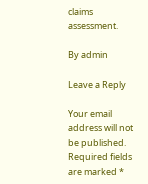claims assessment.

By admin

Leave a Reply

Your email address will not be published. Required fields are marked *